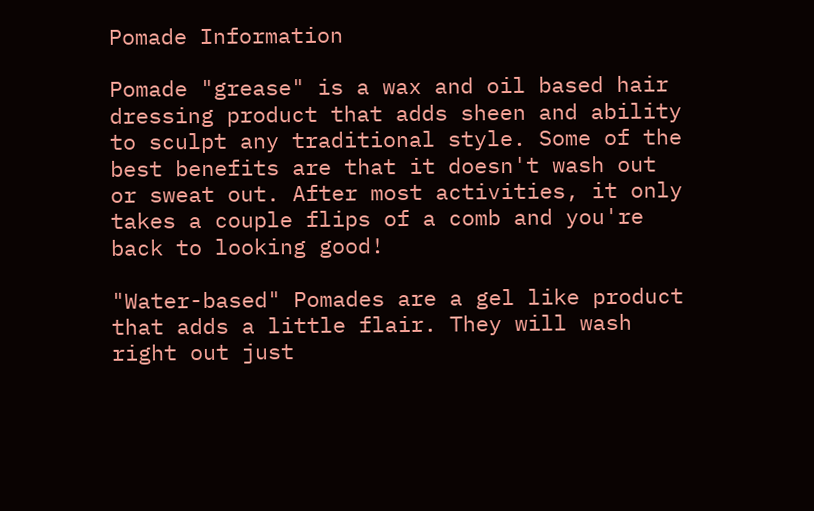Pomade Information

Pomade "grease" is a wax and oil based hair dressing product that adds sheen and ability to sculpt any traditional style. Some of the best benefits are that it doesn't wash out or sweat out. After most activities, it only takes a couple flips of a comb and you're back to looking good!

"Water-based" Pomades are a gel like product that adds a little flair. They will wash right out just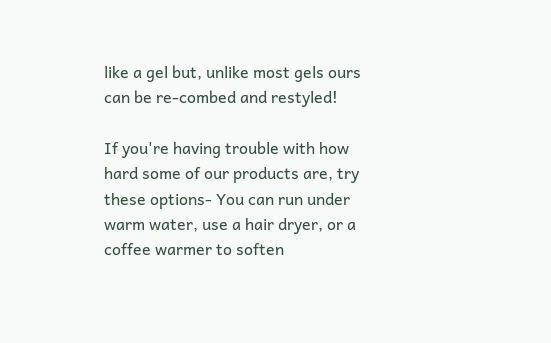like a gel but, unlike most gels ours can be re-combed and restyled!

If you're having trouble with how hard some of our products are, try these options- You can run under warm water, use a hair dryer, or a coffee warmer to soften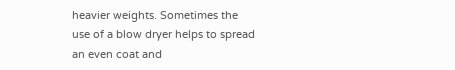heavier weights. Sometimes the use of a blow dryer helps to spread an even coat and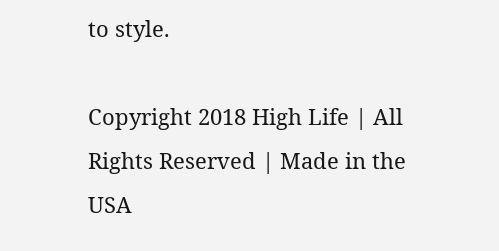to style.

Copyright 2018 High Life | All Rights Reserved | Made in the USA